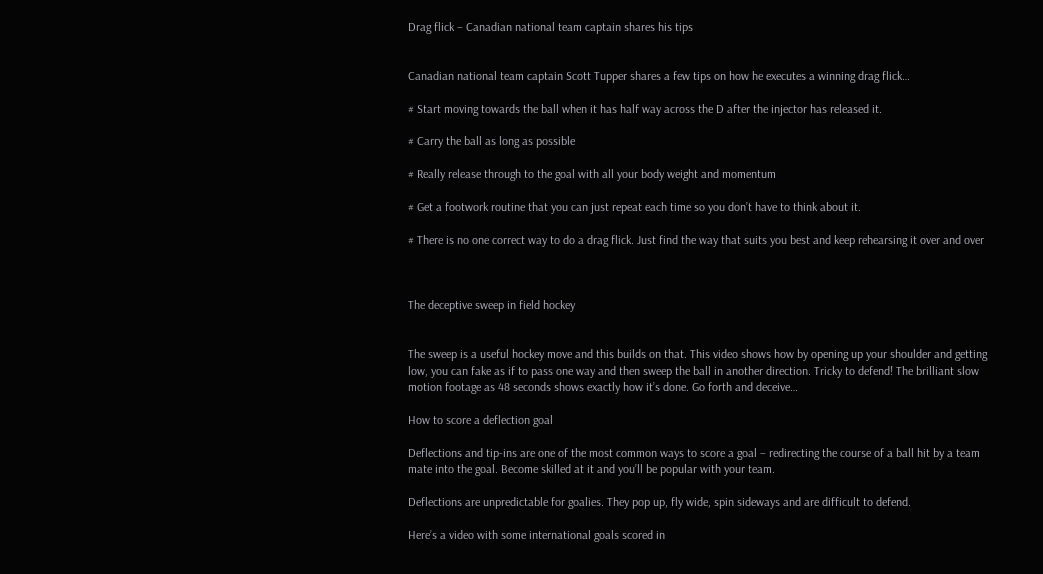Drag flick – Canadian national team captain shares his tips


Canadian national team captain Scott Tupper shares a few tips on how he executes a winning drag flick…

# Start moving towards the ball when it has half way across the D after the injector has released it.

# Carry the ball as long as possible

# Really release through to the goal with all your body weight and momentum

# Get a footwork routine that you can just repeat each time so you don’t have to think about it.

# There is no one correct way to do a drag flick. Just find the way that suits you best and keep rehearsing it over and over



The deceptive sweep in field hockey


The sweep is a useful hockey move and this builds on that. This video shows how by opening up your shoulder and getting low, you can fake as if to pass one way and then sweep the ball in another direction. Tricky to defend! The brilliant slow motion footage as 48 seconds shows exactly how it’s done. Go forth and deceive…

How to score a deflection goal

Deflections and tip-ins are one of the most common ways to score a goal – redirecting the course of a ball hit by a team mate into the goal. Become skilled at it and you’ll be popular with your team.

Deflections are unpredictable for goalies. They pop up, fly wide, spin sideways and are difficult to defend.

Here’s a video with some international goals scored in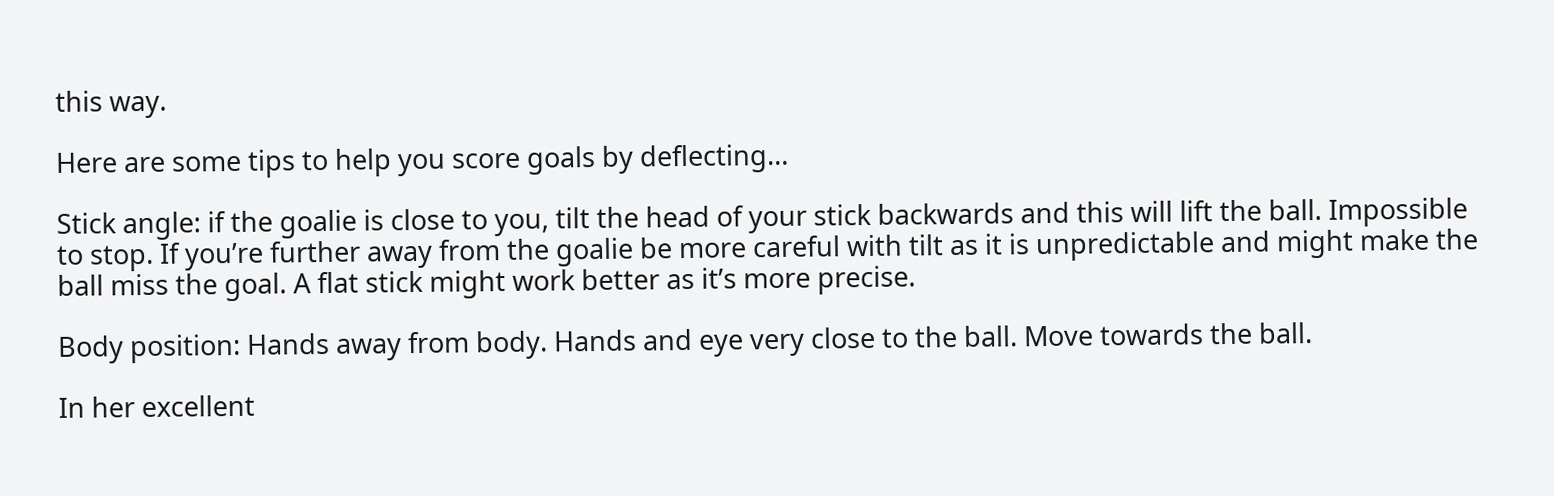this way.

Here are some tips to help you score goals by deflecting…

Stick angle: if the goalie is close to you, tilt the head of your stick backwards and this will lift the ball. Impossible to stop. If you’re further away from the goalie be more careful with tilt as it is unpredictable and might make the ball miss the goal. A flat stick might work better as it’s more precise.

Body position: Hands away from body. Hands and eye very close to the ball. Move towards the ball.

In her excellent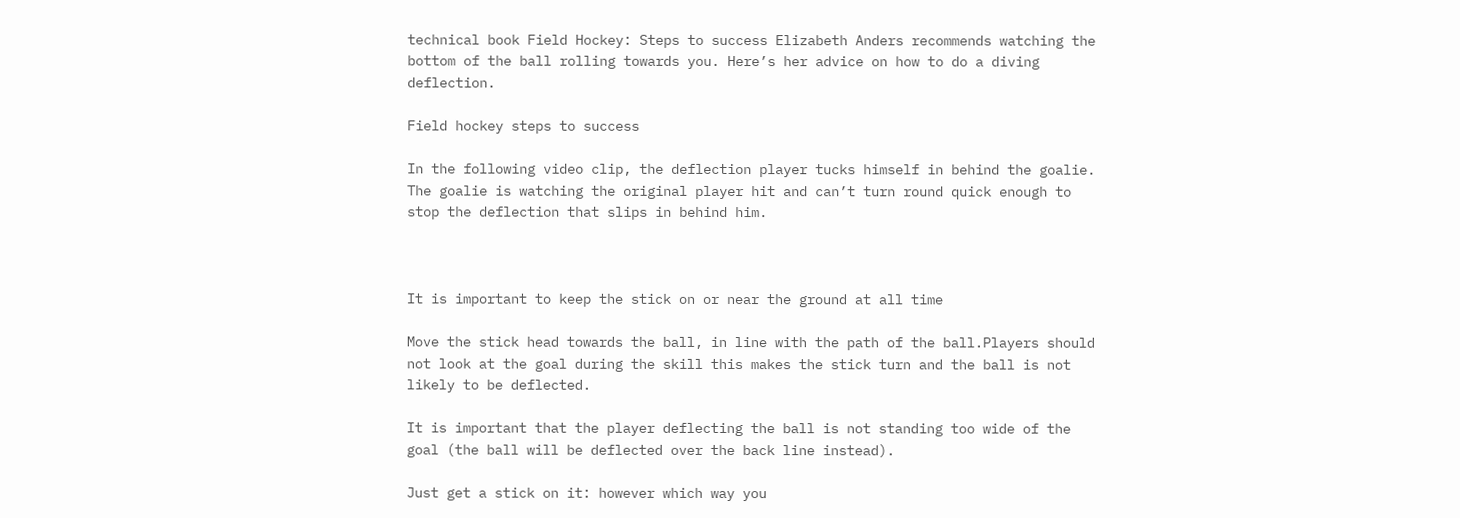technical book Field Hockey: Steps to success Elizabeth Anders recommends watching the bottom of the ball rolling towards you. Here’s her advice on how to do a diving deflection.

Field hockey steps to success

In the following video clip, the deflection player tucks himself in behind the goalie. The goalie is watching the original player hit and can’t turn round quick enough to stop the deflection that slips in behind him.



It is important to keep the stick on or near the ground at all time

Move the stick head towards the ball, in line with the path of the ball.Players should not look at the goal during the skill this makes the stick turn and the ball is not likely to be deflected.

It is important that the player deflecting the ball is not standing too wide of the goal (the ball will be deflected over the back line instead).

Just get a stick on it: however which way you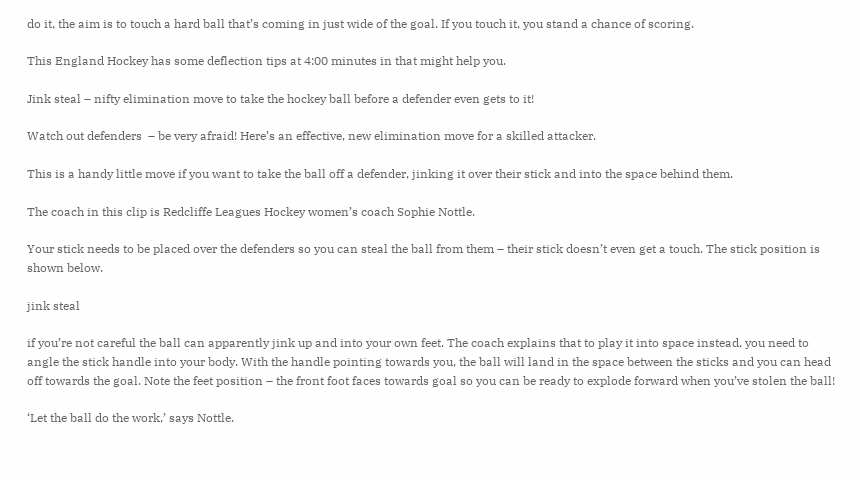do it, the aim is to touch a hard ball that’s coming in just wide of the goal. If you touch it, you stand a chance of scoring.

This England Hockey has some deflection tips at 4:00 minutes in that might help you.

Jink steal – nifty elimination move to take the hockey ball before a defender even gets to it!

Watch out defenders  – be very afraid! Here’s an effective, new elimination move for a skilled attacker.

This is a handy little move if you want to take the ball off a defender, jinking it over their stick and into the space behind them.

The coach in this clip is Redcliffe Leagues Hockey women’s coach Sophie Nottle.

Your stick needs to be placed over the defenders so you can steal the ball from them – their stick doesn’t even get a touch. The stick position is shown below.

jink steal

if you’re not careful the ball can apparently jink up and into your own feet. The coach explains that to play it into space instead, you need to angle the stick handle into your body. With the handle pointing towards you, the ball will land in the space between the sticks and you can head off towards the goal. Note the feet position – the front foot faces towards goal so you can be ready to explode forward when you’ve stolen the ball!

‘Let the ball do the work,’ says Nottle.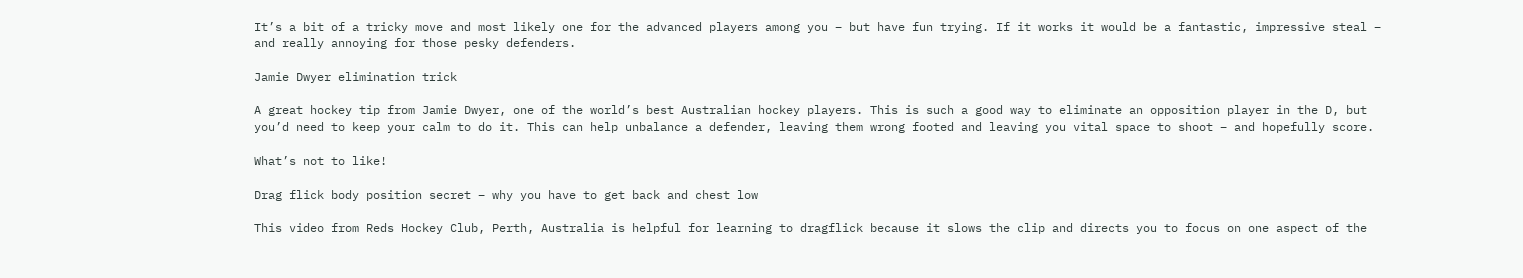It’s a bit of a tricky move and most likely one for the advanced players among you – but have fun trying. If it works it would be a fantastic, impressive steal – and really annoying for those pesky defenders.

Jamie Dwyer elimination trick

A great hockey tip from Jamie Dwyer, one of the world’s best Australian hockey players. This is such a good way to eliminate an opposition player in the D, but you’d need to keep your calm to do it. This can help unbalance a defender, leaving them wrong footed and leaving you vital space to shoot – and hopefully score.

What’s not to like!

Drag flick body position secret – why you have to get back and chest low

This video from Reds Hockey Club, Perth, Australia is helpful for learning to dragflick because it slows the clip and directs you to focus on one aspect of the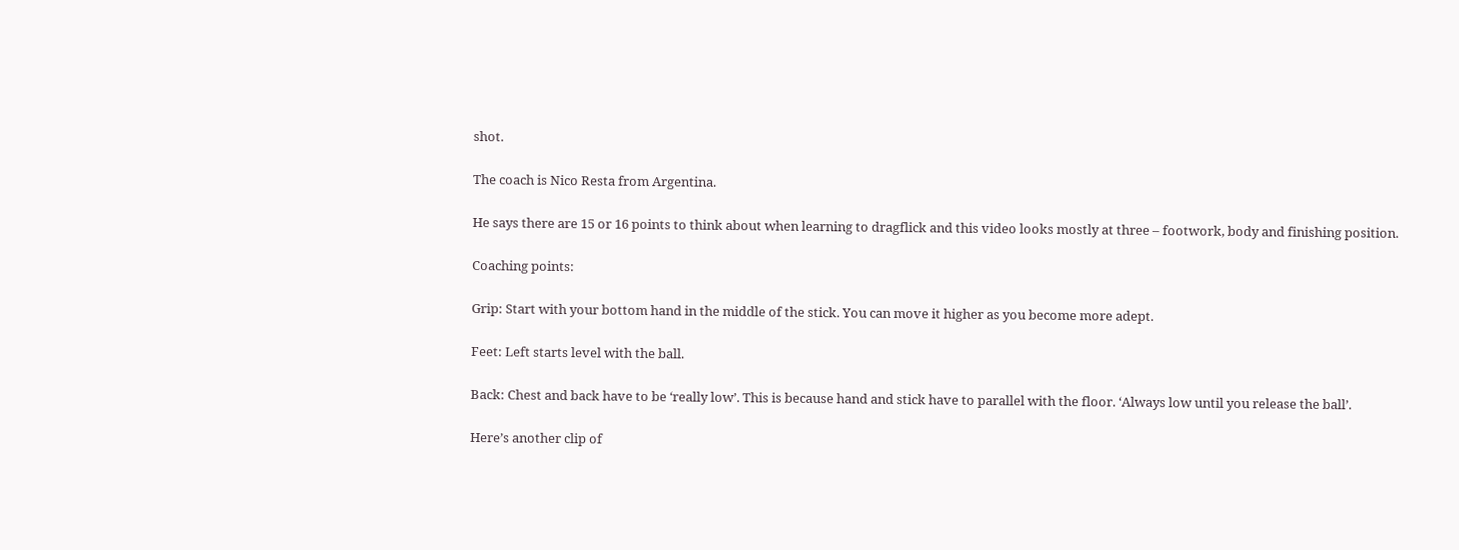shot.

The coach is Nico Resta from Argentina.

He says there are 15 or 16 points to think about when learning to dragflick and this video looks mostly at three – footwork, body and finishing position.

Coaching points:

Grip: Start with your bottom hand in the middle of the stick. You can move it higher as you become more adept.

Feet: Left starts level with the ball.

Back: Chest and back have to be ‘really low’. This is because hand and stick have to parallel with the floor. ‘Always low until you release the ball’.

Here’s another clip of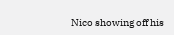Nico showing off his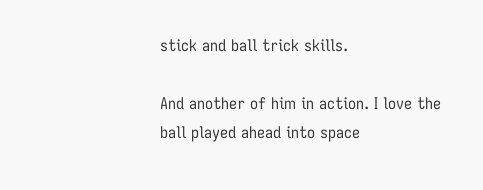stick and ball trick skills.

And another of him in action. I love the ball played ahead into space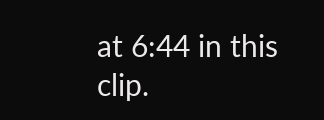at 6:44 in this clip.